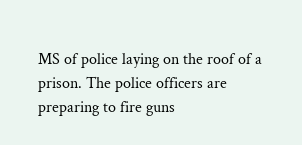MS of police laying on the roof of a prison. The police officers are preparing to fire guns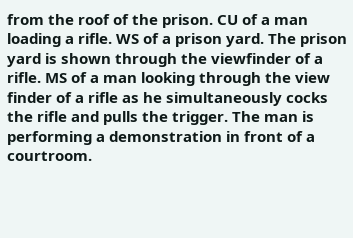from the roof of the prison. CU of a man loading a rifle. WS of a prison yard. The prison yard is shown through the viewfinder of a rifle. MS of a man looking through the view finder of a rifle as he simultaneously cocks the rifle and pulls the trigger. The man is performing a demonstration in front of a courtroom.